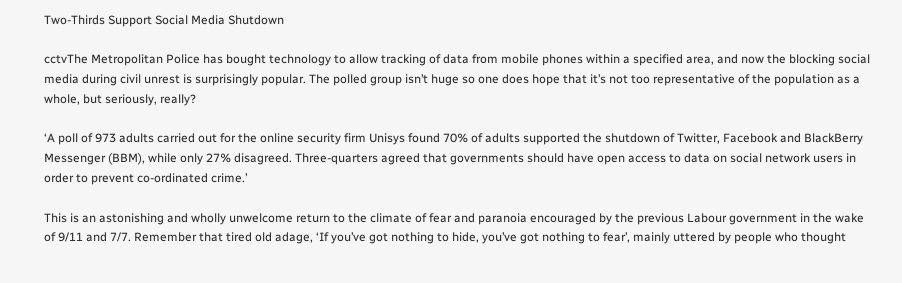Two-Thirds Support Social Media Shutdown

cctvThe Metropolitan Police has bought technology to allow tracking of data from mobile phones within a specified area, and now the blocking social media during civil unrest is surprisingly popular. The polled group isn’t huge so one does hope that it’s not too representative of the population as a whole, but seriously, really?

‘A poll of 973 adults carried out for the online security firm Unisys found 70% of adults supported the shutdown of Twitter, Facebook and BlackBerry Messenger (BBM), while only 27% disagreed. Three-quarters agreed that governments should have open access to data on social network users in order to prevent co-ordinated crime.’

This is an astonishing and wholly unwelcome return to the climate of fear and paranoia encouraged by the previous Labour government in the wake of 9/11 and 7/7. Remember that tired old adage, ‘If you’ve got nothing to hide, you’ve got nothing to fear’, mainly uttered by people who thought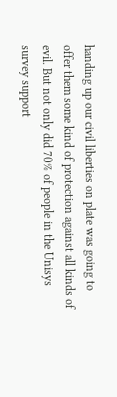handing up our civil liberties on plate was going to offer them some kind of protection against all kinds of evil. But not only did 70% of people in the Unisys survey support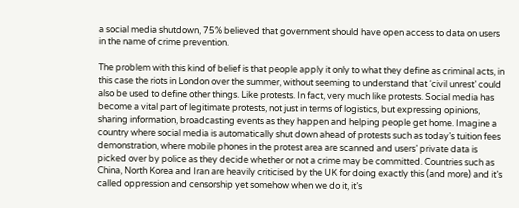a social media shutdown, 75% believed that government should have open access to data on users in the name of crime prevention.

The problem with this kind of belief is that people apply it only to what they define as criminal acts, in this case the riots in London over the summer, without seeming to understand that ‘civil unrest’ could also be used to define other things. Like protests. In fact, very much like protests. Social media has become a vital part of legitimate protests, not just in terms of logistics, but expressing opinions, sharing information, broadcasting events as they happen and helping people get home. Imagine a country where social media is automatically shut down ahead of protests such as today’s tuition fees demonstration, where mobile phones in the protest area are scanned and users’ private data is picked over by police as they decide whether or not a crime may be committed. Countries such as China, North Korea and Iran are heavily criticised by the UK for doing exactly this (and more) and it’s called oppression and censorship yet somehow when we do it, it’s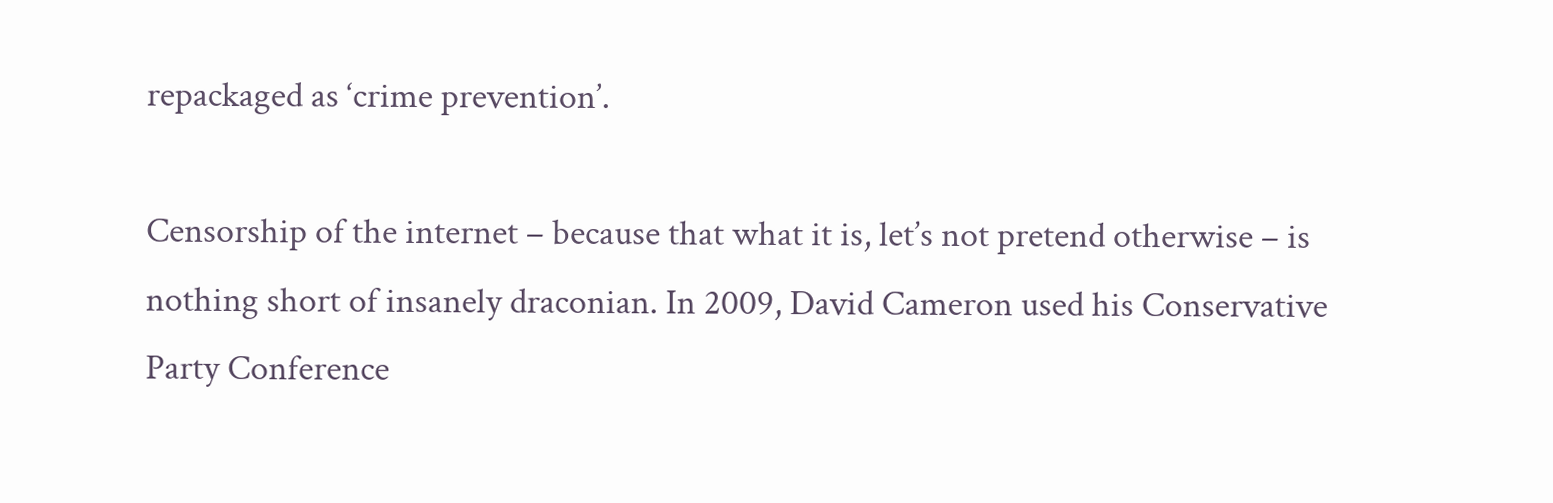repackaged as ‘crime prevention’.

Censorship of the internet – because that what it is, let’s not pretend otherwise – is nothing short of insanely draconian. In 2009, David Cameron used his Conservative Party Conference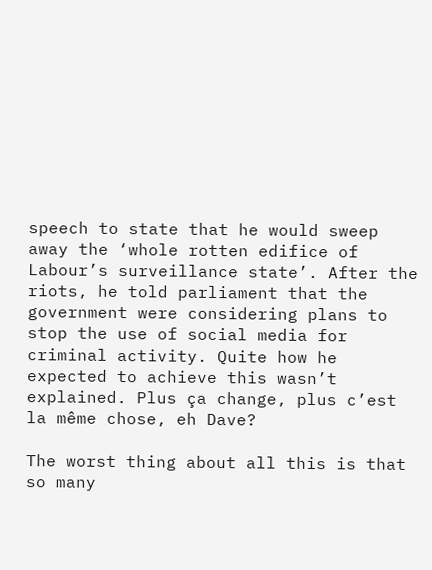speech to state that he would sweep away the ‘whole rotten edifice of Labour’s surveillance state’. After the riots, he told parliament that the government were considering plans to stop the use of social media for criminal activity. Quite how he expected to achieve this wasn’t explained. Plus ça change, plus c’est la même chose, eh Dave?

The worst thing about all this is that so many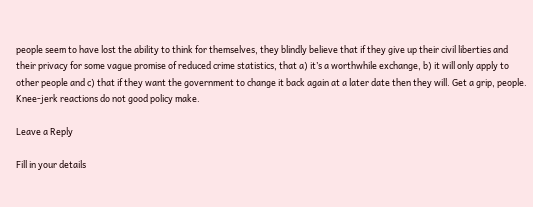people seem to have lost the ability to think for themselves, they blindly believe that if they give up their civil liberties and their privacy for some vague promise of reduced crime statistics, that a) it’s a worthwhile exchange, b) it will only apply to other people and c) that if they want the government to change it back again at a later date then they will. Get a grip, people. Knee-jerk reactions do not good policy make.

Leave a Reply

Fill in your details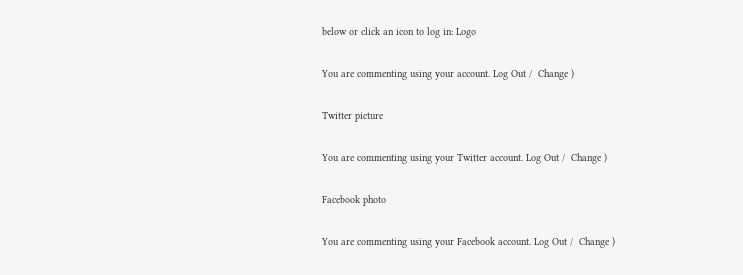below or click an icon to log in: Logo

You are commenting using your account. Log Out /  Change )

Twitter picture

You are commenting using your Twitter account. Log Out /  Change )

Facebook photo

You are commenting using your Facebook account. Log Out /  Change )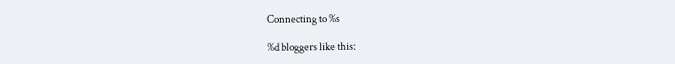Connecting to %s

%d bloggers like this: